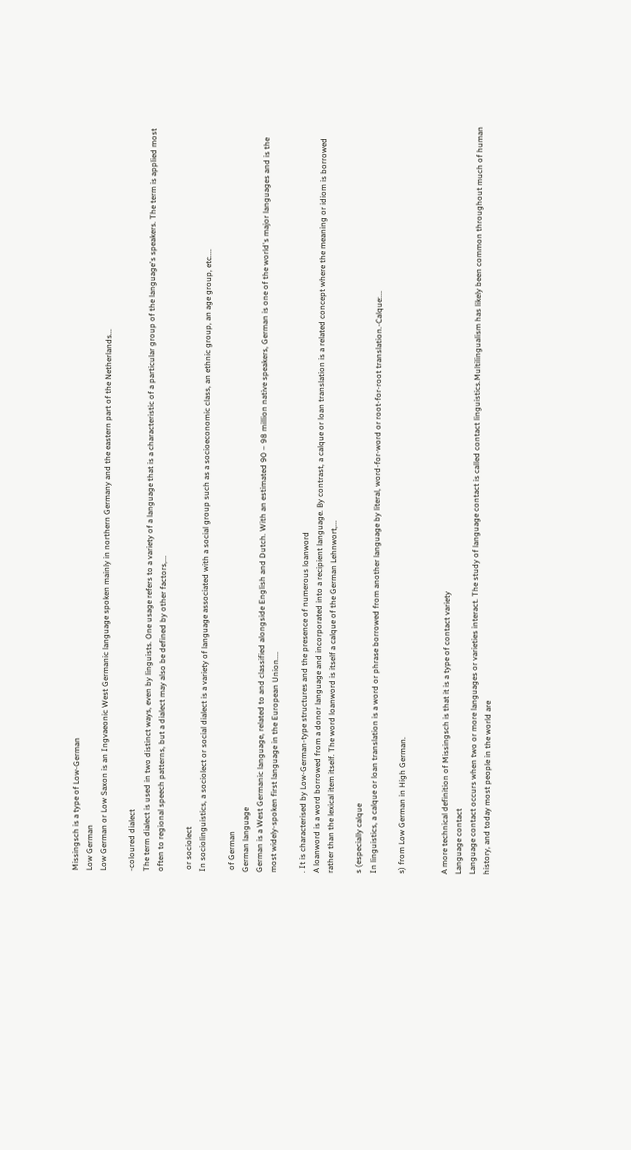Missingsch is a type of Low-German
Low German
Low German or Low Saxon is an Ingvaeonic West Germanic language spoken mainly in northern Germany and the eastern part of the Netherlands...

-coloured dialect
The term dialect is used in two distinct ways, even by linguists. One usage refers to a variety of a language that is a characteristic of a particular group of the language's speakers. The term is applied most often to regional speech patterns, but a dialect may also be defined by other factors,...

 or sociolect
In sociolinguistics, a sociolect or social dialect is a variety of language associated with a social group such as a socioeconomic class, an ethnic group, an age group, etc....

 of German
German language
German is a West Germanic language, related to and classified alongside English and Dutch. With an estimated 90 – 98 million native speakers, German is one of the world's major languages and is the most widely-spoken first language in the European Union....

. It is characterised by Low-German-type structures and the presence of numerous loanword
A loanword is a word borrowed from a donor language and incorporated into a recipient language. By contrast, a calque or loan translation is a related concept where the meaning or idiom is borrowed rather than the lexical item itself. The word loanword is itself a calque of the German Lehnwort,...

s (especially calque
In linguistics, a calque or loan translation is a word or phrase borrowed from another language by literal, word-for-word or root-for-root translation.-Calque:...

s) from Low German in High German.


A more technical definition of Missingsch is that it is a type of contact variety
Language contact
Language contact occurs when two or more languages or varieties interact. The study of language contact is called contact linguistics.Multilingualism has likely been common throughout much of human history, and today most people in the world are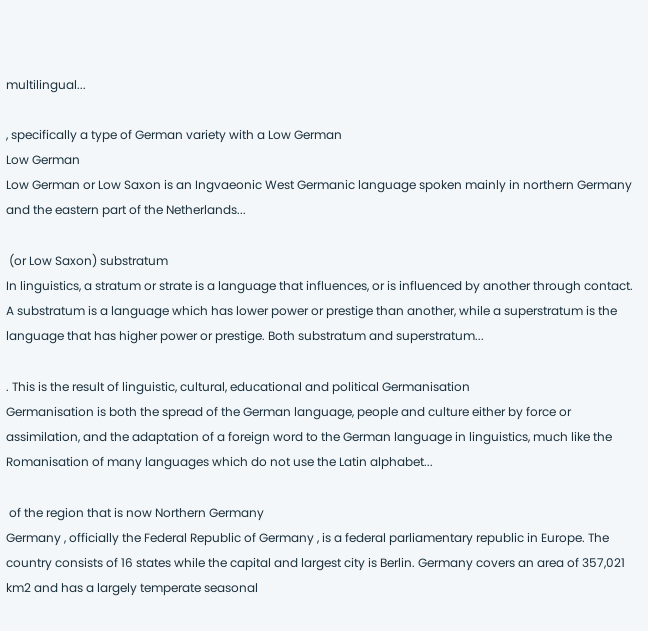multilingual...

, specifically a type of German variety with a Low German
Low German
Low German or Low Saxon is an Ingvaeonic West Germanic language spoken mainly in northern Germany and the eastern part of the Netherlands...

 (or Low Saxon) substratum
In linguistics, a stratum or strate is a language that influences, or is influenced by another through contact. A substratum is a language which has lower power or prestige than another, while a superstratum is the language that has higher power or prestige. Both substratum and superstratum...

. This is the result of linguistic, cultural, educational and political Germanisation
Germanisation is both the spread of the German language, people and culture either by force or assimilation, and the adaptation of a foreign word to the German language in linguistics, much like the Romanisation of many languages which do not use the Latin alphabet...

 of the region that is now Northern Germany
Germany , officially the Federal Republic of Germany , is a federal parliamentary republic in Europe. The country consists of 16 states while the capital and largest city is Berlin. Germany covers an area of 357,021 km2 and has a largely temperate seasonal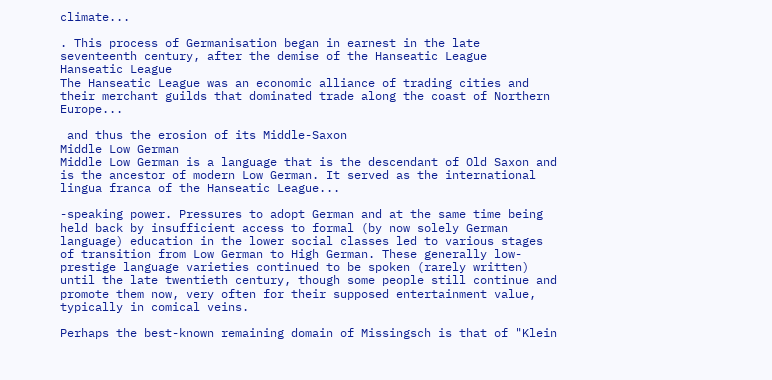climate...

. This process of Germanisation began in earnest in the late seventeenth century, after the demise of the Hanseatic League
Hanseatic League
The Hanseatic League was an economic alliance of trading cities and their merchant guilds that dominated trade along the coast of Northern Europe...

 and thus the erosion of its Middle-Saxon
Middle Low German
Middle Low German is a language that is the descendant of Old Saxon and is the ancestor of modern Low German. It served as the international lingua franca of the Hanseatic League...

-speaking power. Pressures to adopt German and at the same time being held back by insufficient access to formal (by now solely German language) education in the lower social classes led to various stages of transition from Low German to High German. These generally low-prestige language varieties continued to be spoken (rarely written) until the late twentieth century, though some people still continue and promote them now, very often for their supposed entertainment value, typically in comical veins.

Perhaps the best-known remaining domain of Missingsch is that of "Klein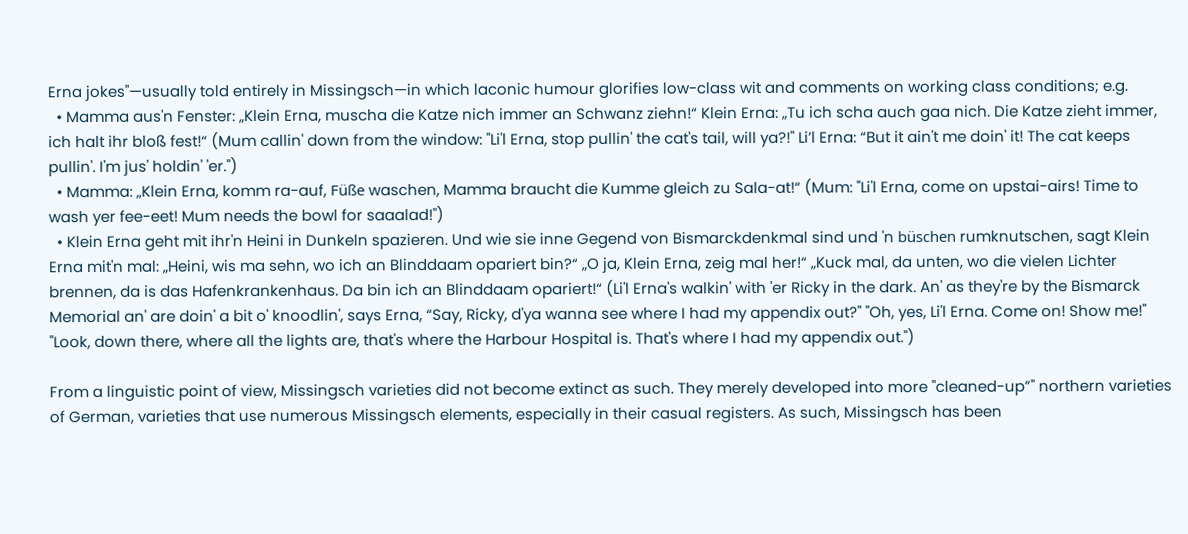Erna jokes"—usually told entirely in Missingsch—in which laconic humour glorifies low-class wit and comments on working class conditions; e.g.
  • Mamma aus'n Fenster: „Klein Erna, muscha die Katze nich immer an Schwanz ziehn!“ Klein Erna: „Tu ich scha auch gaa nich. Die Katze zieht immer, ich halt ihr bloß fest!“ (Mum callin' down from the window: "Li'l Erna, stop pullin' the cat's tail, will ya?!" Li’l Erna: “But it ain't me doin' it! The cat keeps pullin'. I'm jus' holdin' 'er.")
  • Mamma: „Klein Erna, komm ra-auf, Füße waschen, Mamma braucht die Kumme gleich zu Sala-at!“ (Mum: "Li'l Erna, come on upstai-airs! Time to wash yer fee-eet! Mum needs the bowl for saaalad!")
  • Klein Erna geht mit ihr'n Heini in Dunkeln spazieren. Und wie sie inne Gegend von Bismarckdenkmal sind und 'n büschen rumknutschen, sagt Klein Erna mit'n mal: „Heini, wis ma sehn, wo ich an Blinddaam opariert bin?“ „O ja, Klein Erna, zeig mal her!“ „Kuck mal, da unten, wo die vielen Lichter brennen, da is das Hafenkrankenhaus. Da bin ich an Blinddaam opariert!“ (Li'l Erna's walkin' with 'er Ricky in the dark. An' as they're by the Bismarck Memorial an' are doin' a bit o' knoodlin', says Erna, “Say, Ricky, d'ya wanna see where I had my appendix out?" "Oh, yes, Li'l Erna. Come on! Show me!" "Look, down there, where all the lights are, that's where the Harbour Hospital is. That's where I had my appendix out.")

From a linguistic point of view, Missingsch varieties did not become extinct as such. They merely developed into more "cleaned-up”" northern varieties of German, varieties that use numerous Missingsch elements, especially in their casual registers. As such, Missingsch has been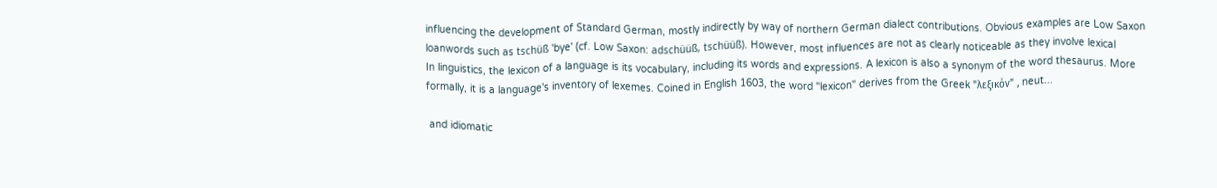influencing the development of Standard German, mostly indirectly by way of northern German dialect contributions. Obvious examples are Low Saxon loanwords such as tschüß 'bye' (cf. Low Saxon: adschüüß, tschüüß). However, most influences are not as clearly noticeable as they involve lexical
In linguistics, the lexicon of a language is its vocabulary, including its words and expressions. A lexicon is also a synonym of the word thesaurus. More formally, it is a language's inventory of lexemes. Coined in English 1603, the word "lexicon" derives from the Greek "λεξικόν" , neut...

 and idiomatic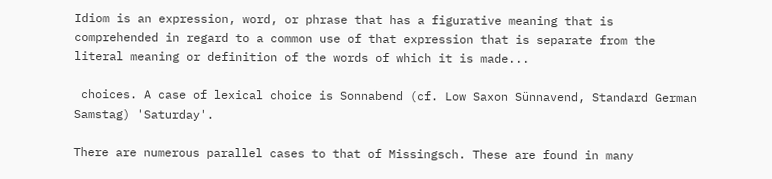Idiom is an expression, word, or phrase that has a figurative meaning that is comprehended in regard to a common use of that expression that is separate from the literal meaning or definition of the words of which it is made...

 choices. A case of lexical choice is Sonnabend (cf. Low Saxon Sünnavend, Standard German Samstag) 'Saturday'.

There are numerous parallel cases to that of Missingsch. These are found in many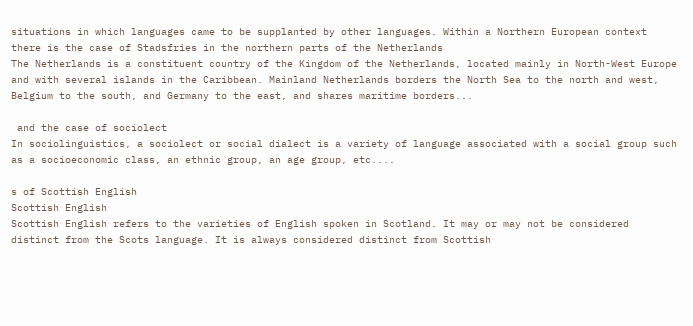situations in which languages came to be supplanted by other languages. Within a Northern European context there is the case of Stadsfries in the northern parts of the Netherlands
The Netherlands is a constituent country of the Kingdom of the Netherlands, located mainly in North-West Europe and with several islands in the Caribbean. Mainland Netherlands borders the North Sea to the north and west, Belgium to the south, and Germany to the east, and shares maritime borders...

 and the case of sociolect
In sociolinguistics, a sociolect or social dialect is a variety of language associated with a social group such as a socioeconomic class, an ethnic group, an age group, etc....

s of Scottish English
Scottish English
Scottish English refers to the varieties of English spoken in Scotland. It may or may not be considered distinct from the Scots language. It is always considered distinct from Scottish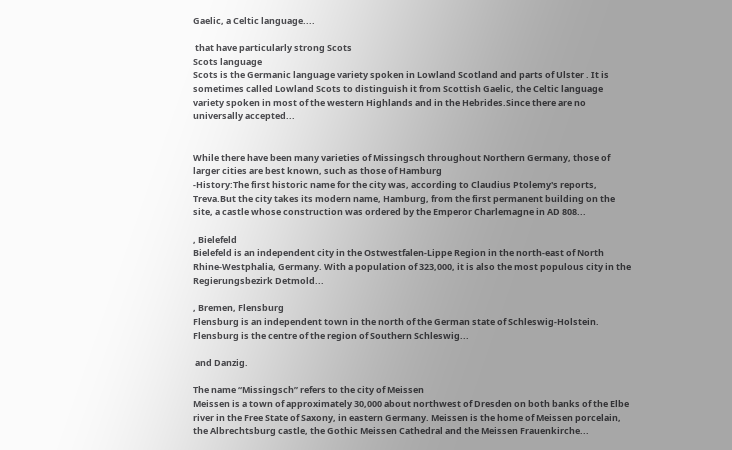Gaelic, a Celtic language....

 that have particularly strong Scots
Scots language
Scots is the Germanic language variety spoken in Lowland Scotland and parts of Ulster . It is sometimes called Lowland Scots to distinguish it from Scottish Gaelic, the Celtic language variety spoken in most of the western Highlands and in the Hebrides.Since there are no universally accepted...


While there have been many varieties of Missingsch throughout Northern Germany, those of larger cities are best known, such as those of Hamburg
-History:The first historic name for the city was, according to Claudius Ptolemy's reports, Treva.But the city takes its modern name, Hamburg, from the first permanent building on the site, a castle whose construction was ordered by the Emperor Charlemagne in AD 808...

, Bielefeld
Bielefeld is an independent city in the Ostwestfalen-Lippe Region in the north-east of North Rhine-Westphalia, Germany. With a population of 323,000, it is also the most populous city in the Regierungsbezirk Detmold...

, Bremen, Flensburg
Flensburg is an independent town in the north of the German state of Schleswig-Holstein. Flensburg is the centre of the region of Southern Schleswig...

 and Danzig.

The name “Missingsch” refers to the city of Meissen
Meissen is a town of approximately 30,000 about northwest of Dresden on both banks of the Elbe river in the Free State of Saxony, in eastern Germany. Meissen is the home of Meissen porcelain, the Albrechtsburg castle, the Gothic Meissen Cathedral and the Meissen Frauenkirche...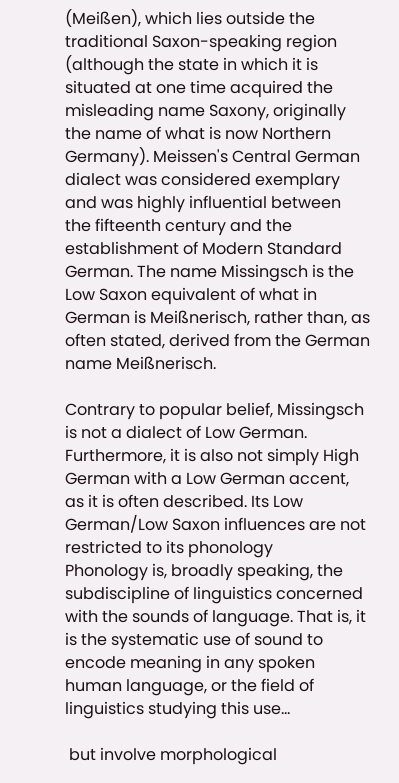(Meißen), which lies outside the traditional Saxon-speaking region (although the state in which it is situated at one time acquired the misleading name Saxony, originally the name of what is now Northern Germany). Meissen's Central German dialect was considered exemplary and was highly influential between the fifteenth century and the establishment of Modern Standard German. The name Missingsch is the Low Saxon equivalent of what in German is Meißnerisch, rather than, as often stated, derived from the German name Meißnerisch.

Contrary to popular belief, Missingsch is not a dialect of Low German. Furthermore, it is also not simply High German with a Low German accent, as it is often described. Its Low German/Low Saxon influences are not restricted to its phonology
Phonology is, broadly speaking, the subdiscipline of linguistics concerned with the sounds of language. That is, it is the systematic use of sound to encode meaning in any spoken human language, or the field of linguistics studying this use...

 but involve morphological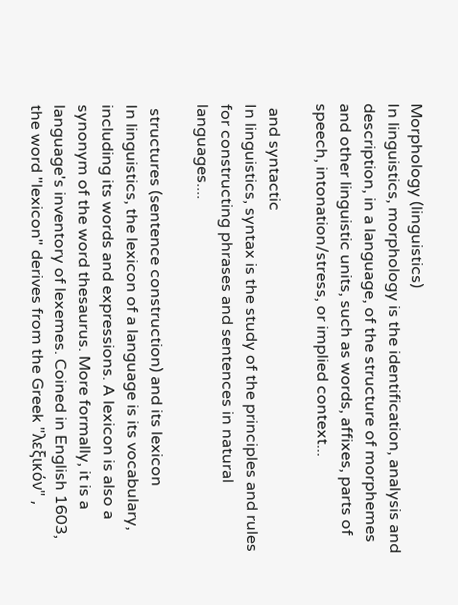Morphology (linguistics)
In linguistics, morphology is the identification, analysis and description, in a language, of the structure of morphemes and other linguistic units, such as words, affixes, parts of speech, intonation/stress, or implied context...

 and syntactic
In linguistics, syntax is the study of the principles and rules for constructing phrases and sentences in natural languages....

 structures (sentence construction) and its lexicon
In linguistics, the lexicon of a language is its vocabulary, including its words and expressions. A lexicon is also a synonym of the word thesaurus. More formally, it is a language's inventory of lexemes. Coined in English 1603, the word "lexicon" derives from the Greek "λεξικόν" ,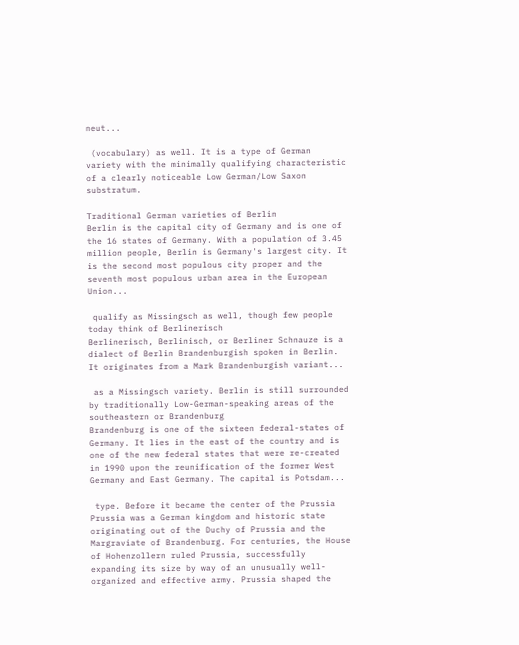neut...

 (vocabulary) as well. It is a type of German variety with the minimally qualifying characteristic of a clearly noticeable Low German/Low Saxon substratum.

Traditional German varieties of Berlin
Berlin is the capital city of Germany and is one of the 16 states of Germany. With a population of 3.45 million people, Berlin is Germany's largest city. It is the second most populous city proper and the seventh most populous urban area in the European Union...

 qualify as Missingsch as well, though few people today think of Berlinerisch
Berlinerisch, Berlinisch, or Berliner Schnauze is a dialect of Berlin Brandenburgish spoken in Berlin. It originates from a Mark Brandenburgish variant...

 as a Missingsch variety. Berlin is still surrounded by traditionally Low-German-speaking areas of the southeastern or Brandenburg
Brandenburg is one of the sixteen federal-states of Germany. It lies in the east of the country and is one of the new federal states that were re-created in 1990 upon the reunification of the former West Germany and East Germany. The capital is Potsdam...

 type. Before it became the center of the Prussia
Prussia was a German kingdom and historic state originating out of the Duchy of Prussia and the Margraviate of Brandenburg. For centuries, the House of Hohenzollern ruled Prussia, successfully expanding its size by way of an unusually well-organized and effective army. Prussia shaped the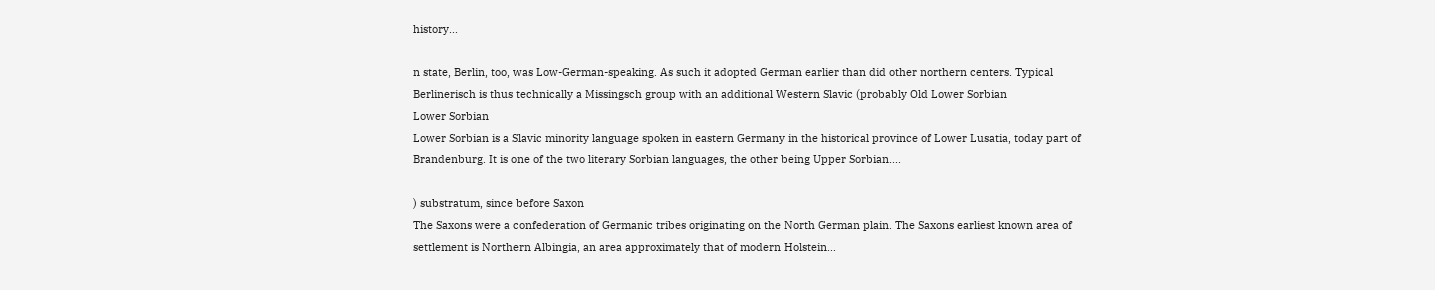history...

n state, Berlin, too, was Low-German-speaking. As such it adopted German earlier than did other northern centers. Typical Berlinerisch is thus technically a Missingsch group with an additional Western Slavic (probably Old Lower Sorbian
Lower Sorbian
Lower Sorbian is a Slavic minority language spoken in eastern Germany in the historical province of Lower Lusatia, today part of Brandenburg. It is one of the two literary Sorbian languages, the other being Upper Sorbian....

) substratum, since before Saxon
The Saxons were a confederation of Germanic tribes originating on the North German plain. The Saxons earliest known area of settlement is Northern Albingia, an area approximately that of modern Holstein...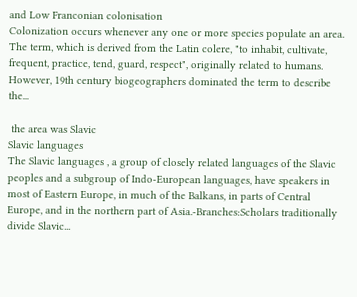and Low Franconian colonisation
Colonization occurs whenever any one or more species populate an area. The term, which is derived from the Latin colere, "to inhabit, cultivate, frequent, practice, tend, guard, respect", originally related to humans. However, 19th century biogeographers dominated the term to describe the...

 the area was Slavic
Slavic languages
The Slavic languages , a group of closely related languages of the Slavic peoples and a subgroup of Indo-European languages, have speakers in most of Eastern Europe, in much of the Balkans, in parts of Central Europe, and in the northern part of Asia.-Branches:Scholars traditionally divide Slavic...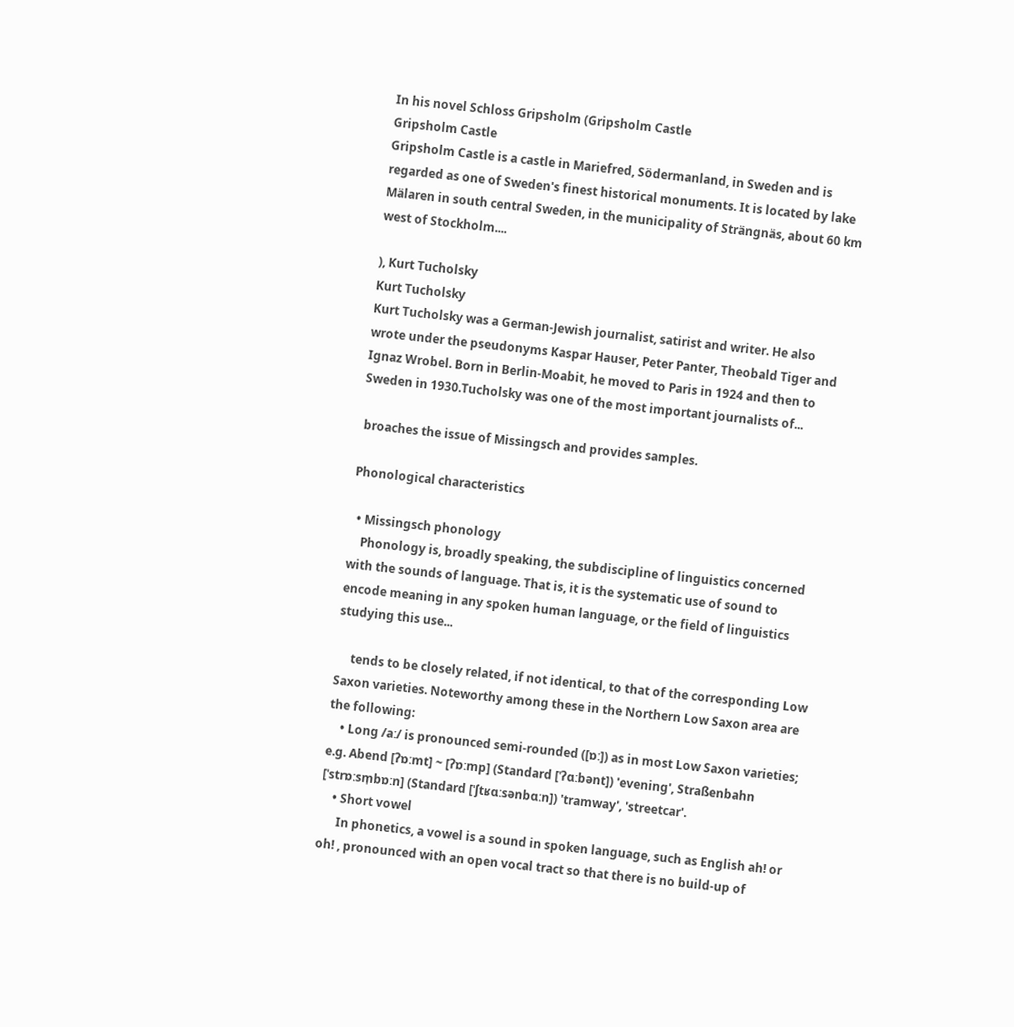In his novel Schloss Gripsholm (Gripsholm Castle
Gripsholm Castle
Gripsholm Castle is a castle in Mariefred, Södermanland, in Sweden and is regarded as one of Sweden's finest historical monuments. It is located by lake Mälaren in south central Sweden, in the municipality of Strängnäs, about 60 km west of Stockholm....

), Kurt Tucholsky
Kurt Tucholsky
Kurt Tucholsky was a German-Jewish journalist, satirist and writer. He also wrote under the pseudonyms Kaspar Hauser, Peter Panter, Theobald Tiger and Ignaz Wrobel. Born in Berlin-Moabit, he moved to Paris in 1924 and then to Sweden in 1930.Tucholsky was one of the most important journalists of...

 broaches the issue of Missingsch and provides samples.

Phonological characteristics

  • Missingsch phonology
    Phonology is, broadly speaking, the subdiscipline of linguistics concerned with the sounds of language. That is, it is the systematic use of sound to encode meaning in any spoken human language, or the field of linguistics studying this use...

     tends to be closely related, if not identical, to that of the corresponding Low Saxon varieties. Noteworthy among these in the Northern Low Saxon area are the following:
    • Long /aː/ is pronounced semi-rounded ([ɒː]) as in most Low Saxon varieties; e.g. Abend [ʔɒːmt] ~ [ʔɒːmp] (Standard [ˈʔɑːbənt]) 'evening', Straßenbahn [ˈstrɒːsm̩bɒːn] (Standard [ˈʃtʁɑːsənbɑːn]) 'tramway', 'streetcar'.
    • Short vowel
      In phonetics, a vowel is a sound in spoken language, such as English ah! or oh! , pronounced with an open vocal tract so that there is no build-up of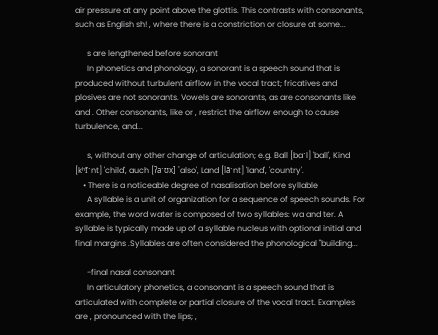air pressure at any point above the glottis. This contrasts with consonants, such as English sh! , where there is a constriction or closure at some...

      s are lengthened before sonorant
      In phonetics and phonology, a sonorant is a speech sound that is produced without turbulent airflow in the vocal tract; fricatives and plosives are not sonorants. Vowels are sonorants, as are consonants like and . Other consonants, like or , restrict the airflow enough to cause turbulence, and...

      s, without any other change of articulation; e.g. Ball [baˑl] 'ball', Kind [kʰɪ̃ˑnt] 'child', auch [ʔaˑʊx] 'also', Land [lãˑnt] 'land', 'country'.
    • There is a noticeable degree of nasalisation before syllable
      A syllable is a unit of organization for a sequence of speech sounds. For example, the word water is composed of two syllables: wa and ter. A syllable is typically made up of a syllable nucleus with optional initial and final margins .Syllables are often considered the phonological "building...

      -final nasal consonant
      In articulatory phonetics, a consonant is a speech sound that is articulated with complete or partial closure of the vocal tract. Examples are , pronounced with the lips; ,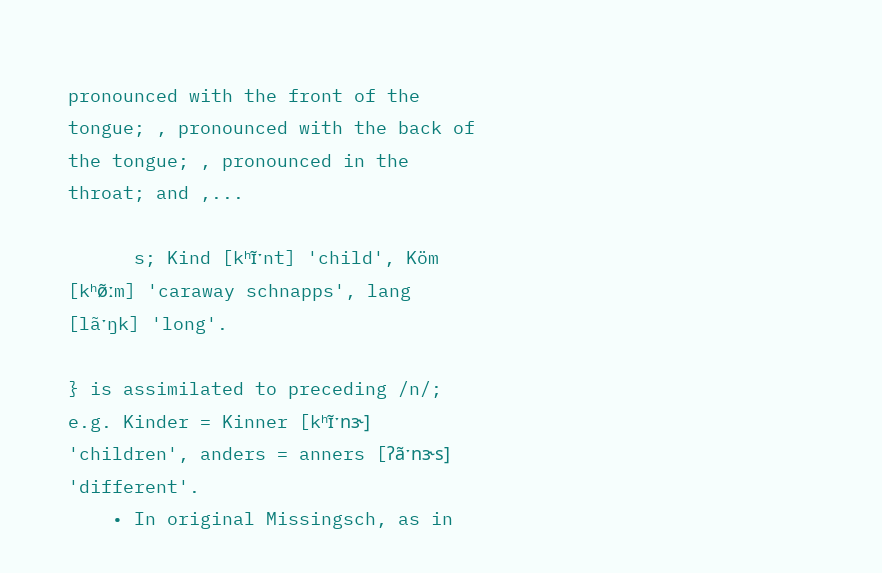pronounced with the front of the tongue; , pronounced with the back of the tongue; , pronounced in the throat; and ,...

      s; Kind [kʰɪ̃ˑnt] 'child', Köm [kʰø̃ːm] 'caraway schnapps', lang [lãˑŋk] 'long'.

} is assimilated to preceding /n/; e.g. Kinder = Kinner [kʰɪ̃ˑnɝ] 'children', anders = anners [ʔãˑnɝs] 'different'.
    • In original Missingsch, as in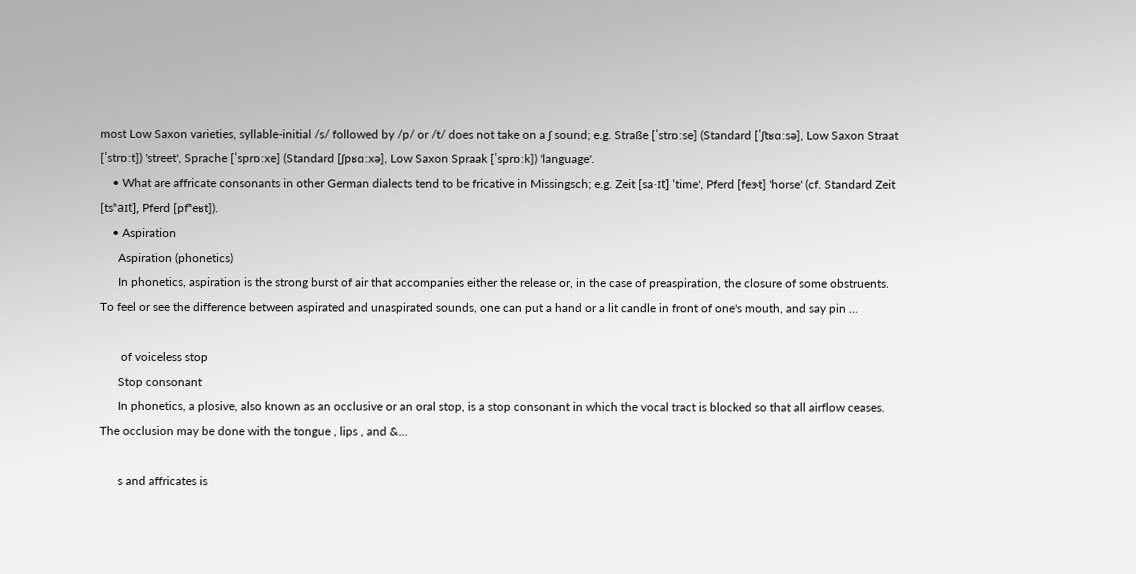most Low Saxon varieties, syllable-initial /s/ followed by /p/ or /t/ does not take on a ʃ sound; e.g. Straße [ˈstrɒːse] (Standard [ˈʃtʁɑːsə], Low Saxon Straat [ˈstrɒːt]) 'street', Sprache [ˈsprɒːxe] (Standard [ʃpʁɑːxə], Low Saxon Spraak [ˈsprɒːk]) 'language'.
    • What are affricate consonants in other German dialects tend to be fricative in Missingsch; e.g. Zeit [saˑɪt] 'time', Pferd [feɝt] 'horse' (cf. Standard Zeit [tsʰaɪt], Pferd [pfʰeʁt]).
    • Aspiration
      Aspiration (phonetics)
      In phonetics, aspiration is the strong burst of air that accompanies either the release or, in the case of preaspiration, the closure of some obstruents. To feel or see the difference between aspirated and unaspirated sounds, one can put a hand or a lit candle in front of one's mouth, and say pin ...

       of voiceless stop
      Stop consonant
      In phonetics, a plosive, also known as an occlusive or an oral stop, is a stop consonant in which the vocal tract is blocked so that all airflow ceases. The occlusion may be done with the tongue , lips , and &...

      s and affricates is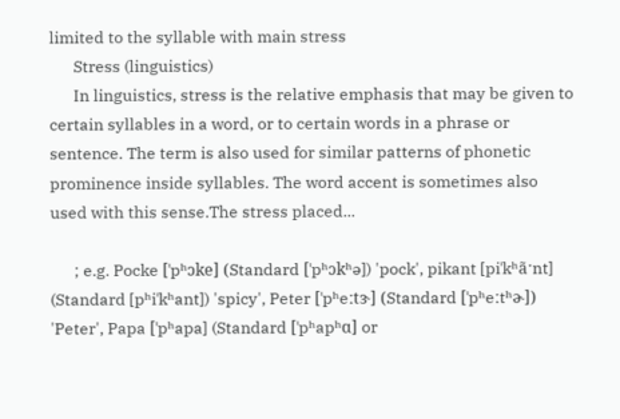limited to the syllable with main stress
      Stress (linguistics)
      In linguistics, stress is the relative emphasis that may be given to certain syllables in a word, or to certain words in a phrase or sentence. The term is also used for similar patterns of phonetic prominence inside syllables. The word accent is sometimes also used with this sense.The stress placed...

      ; e.g. Pocke [ˈpʰɔke] (Standard [ˈpʰɔkʰə]) 'pock', pikant [piˈkʰãˑnt] (Standard [pʰiˈkʰant]) 'spicy', Peter [ˈpʰeːtɝ] (Standard [ˈpʰeːtʰɚ]) 'Peter', Papa [ˈpʰapa] (Standard [ˈpʰapʰɑ] or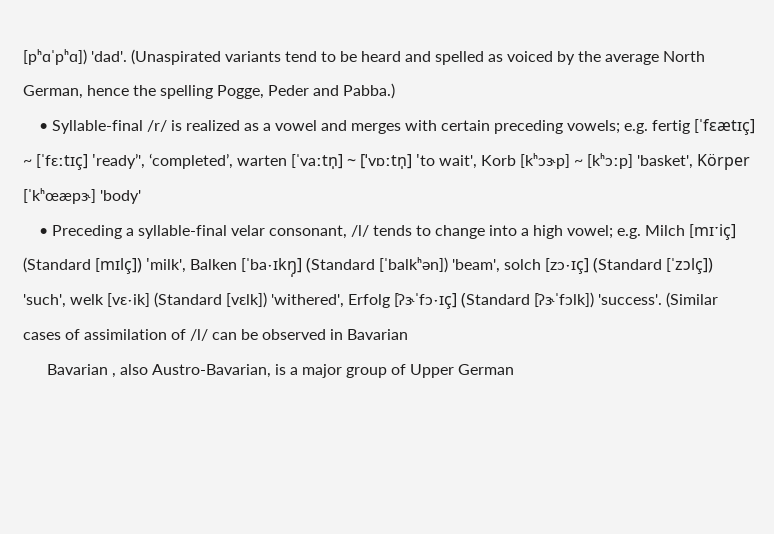[pʰɑˈpʰɑ]) 'dad'. (Unaspirated variants tend to be heard and spelled as voiced by the average North German, hence the spelling Pogge, Peder and Pabba.)
    • Syllable-final /r/ is realized as a vowel and merges with certain preceding vowels; e.g. fertig [ˈfɛætɪç] ~ [ˈfɛːtɪç] 'ready’', ‘completed’, warten [ˈvaːtn̩] ~ [ˈvɒːtn̩] 'to wait', Korb [kʰɔɝp] ~ [kʰɔːp] 'basket', Körper [ˈkʰœæpɝ] 'body'
    • Preceding a syllable-final velar consonant, /l/ tends to change into a high vowel; e.g. Milch [mɪˑiç] (Standard [mɪlç]) 'milk', Balken [ˈbaˑɪkŋ̩] (Standard [ˈbalkʰən]) 'beam', solch [zɔˑɪç] (Standard [ˈzɔlç]) 'such', welk [vɛˑik] (Standard [vɛlk]) 'withered', Erfolg [ʔɝˈfɔˑɪç] (Standard [ʔɝˈfɔlk]) 'success'. (Similar cases of assimilation of /l/ can be observed in Bavarian
      Bavarian , also Austro-Bavarian, is a major group of Upper German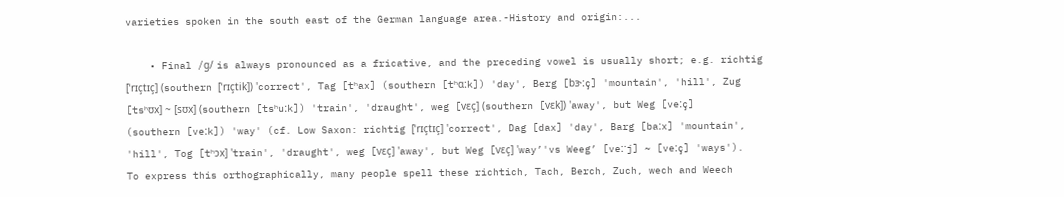varieties spoken in the south east of the German language area.-History and origin:...

    • Final /ɡ/ is always pronounced as a fricative, and the preceding vowel is usually short; e.g. richtig [ˈrɪçtɪç] (southern [ˈrɪçtik]) 'correct', Tag [tʰax] (southern [tʰɑːk]) 'day', Berg [bɝːç] 'mountain', 'hill', Zug [tsʰʊx] ~ [sʊx] (southern [tsʰuːk]) 'train', 'draught', weg [vɛç] (southern [vɛk]) 'away', but Weg [veːç] (southern [veːk]) 'way' (cf. Low Saxon: richtig [ˈrɪçtɪç] 'correct', Dag [dax] 'day', Barg [baːx] 'mountain', 'hill', Tog [tʰɔx] 'train', 'draught', weg [vɛç] 'away', but Weg [vɛç] 'way’'vs Weeg’ [veːˑj] ~ [veːç] 'ways'). To express this orthographically, many people spell these richtich, Tach, Berch, Zuch, wech and Weech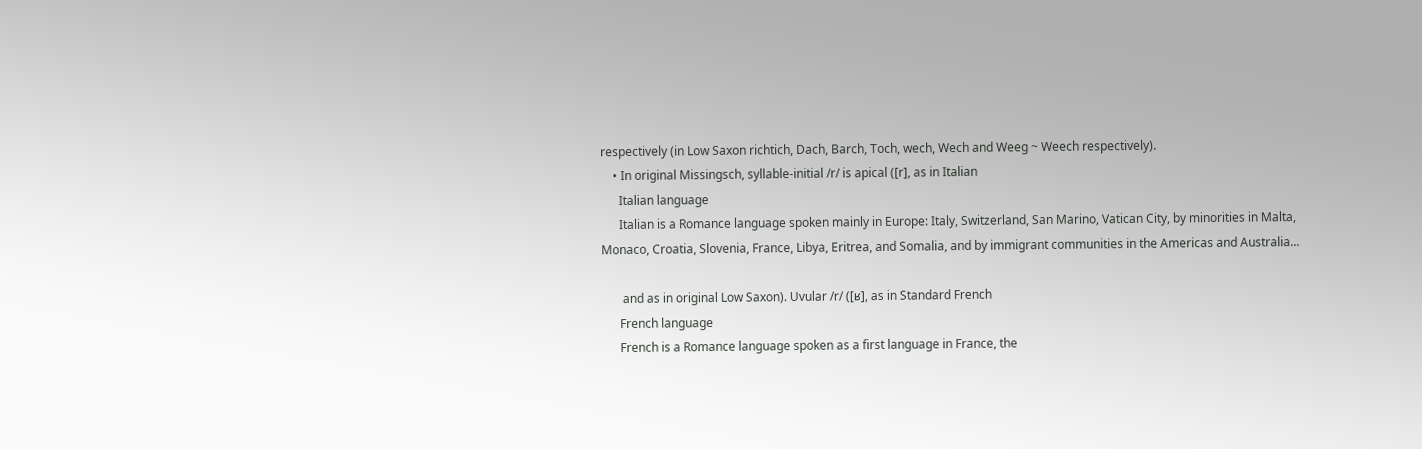respectively (in Low Saxon richtich, Dach, Barch, Toch, wech, Wech and Weeg ~ Weech respectively).
    • In original Missingsch, syllable-initial /r/ is apical ([r], as in Italian
      Italian language
      Italian is a Romance language spoken mainly in Europe: Italy, Switzerland, San Marino, Vatican City, by minorities in Malta, Monaco, Croatia, Slovenia, France, Libya, Eritrea, and Somalia, and by immigrant communities in the Americas and Australia...

       and as in original Low Saxon). Uvular /r/ ([ʁ], as in Standard French
      French language
      French is a Romance language spoken as a first language in France, the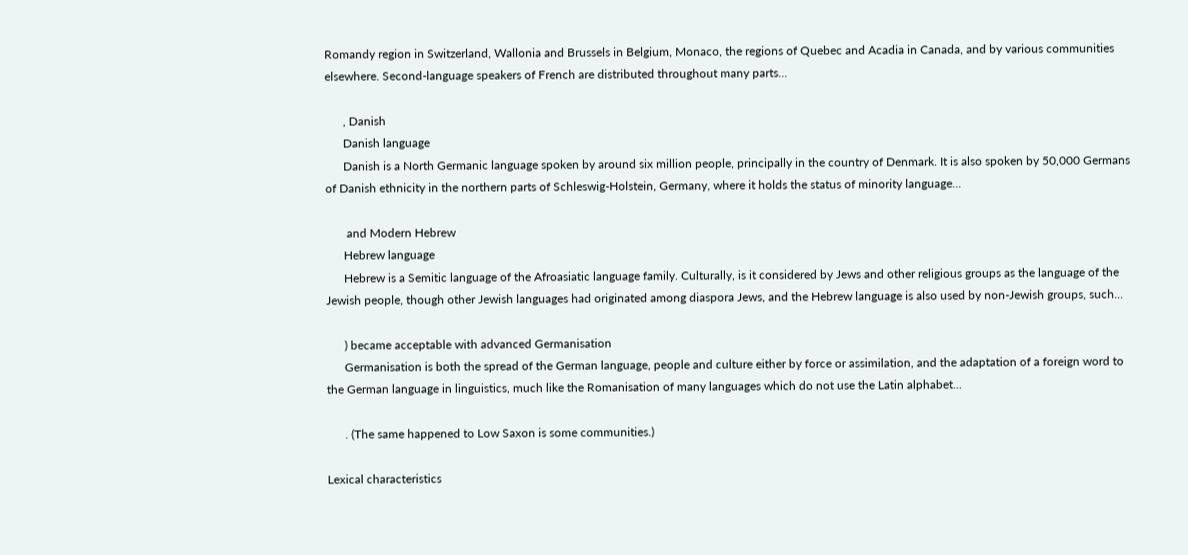Romandy region in Switzerland, Wallonia and Brussels in Belgium, Monaco, the regions of Quebec and Acadia in Canada, and by various communities elsewhere. Second-language speakers of French are distributed throughout many parts...

      , Danish
      Danish language
      Danish is a North Germanic language spoken by around six million people, principally in the country of Denmark. It is also spoken by 50,000 Germans of Danish ethnicity in the northern parts of Schleswig-Holstein, Germany, where it holds the status of minority language...

       and Modern Hebrew
      Hebrew language
      Hebrew is a Semitic language of the Afroasiatic language family. Culturally, is it considered by Jews and other religious groups as the language of the Jewish people, though other Jewish languages had originated among diaspora Jews, and the Hebrew language is also used by non-Jewish groups, such...

      ) became acceptable with advanced Germanisation
      Germanisation is both the spread of the German language, people and culture either by force or assimilation, and the adaptation of a foreign word to the German language in linguistics, much like the Romanisation of many languages which do not use the Latin alphabet...

      . (The same happened to Low Saxon is some communities.)

Lexical characteristics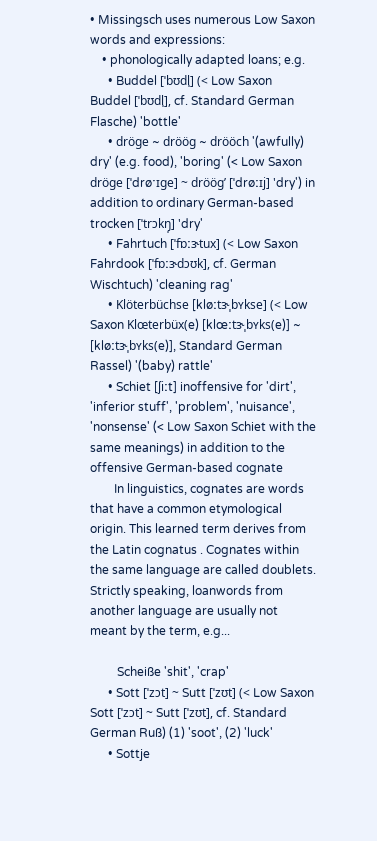• Missingsch uses numerous Low Saxon words and expressions:
    • phonologically adapted loans; e.g.
      • Buddel [ˈbʊdl̩] (< Low Saxon Buddel [ˈbʊdl̩], cf. Standard German Flasche) 'bottle'
      • dröge ~ dröög ~ drööch '(awfully) dry' (e.g. food), 'boring' (< Low Saxon dröge [ˈdrøˑɪɡe] ~ dröög’ [ˈdrøːɪj] 'dry') in addition to ordinary German-based trocken [ˈtrɔkŋ̩] 'dry'
      • Fahrtuch [ˈfɒːɝtux] (< Low Saxon Fahrdook [ˈfɒːɝdɔʊk], cf. German Wischtuch) 'cleaning rag'
      • Klöterbüchse [kløːtɝˌbʏkse] (< Low Saxon Klœterbüx(e) [klœːtɝˌbʏks(e)] ~ [kløːtɝˌbʏks(e)], Standard German Rassel) '(baby) rattle'
      • Schiet [ʃiːt] inoffensive for 'dirt', 'inferior stuff', 'problem', 'nuisance', 'nonsense' (< Low Saxon Schiet with the same meanings) in addition to the offensive German-based cognate
        In linguistics, cognates are words that have a common etymological origin. This learned term derives from the Latin cognatus . Cognates within the same language are called doublets. Strictly speaking, loanwords from another language are usually not meant by the term, e.g...

         Scheiße 'shit', 'crap'
      • Sott [ˈzɔt] ~ Sutt [ˈzʊt] (< Low Saxon Sott [ˈzɔt] ~ Sutt [ˈzʊt], cf. Standard German Ruß) (1) 'soot', (2) 'luck'
      • Sottje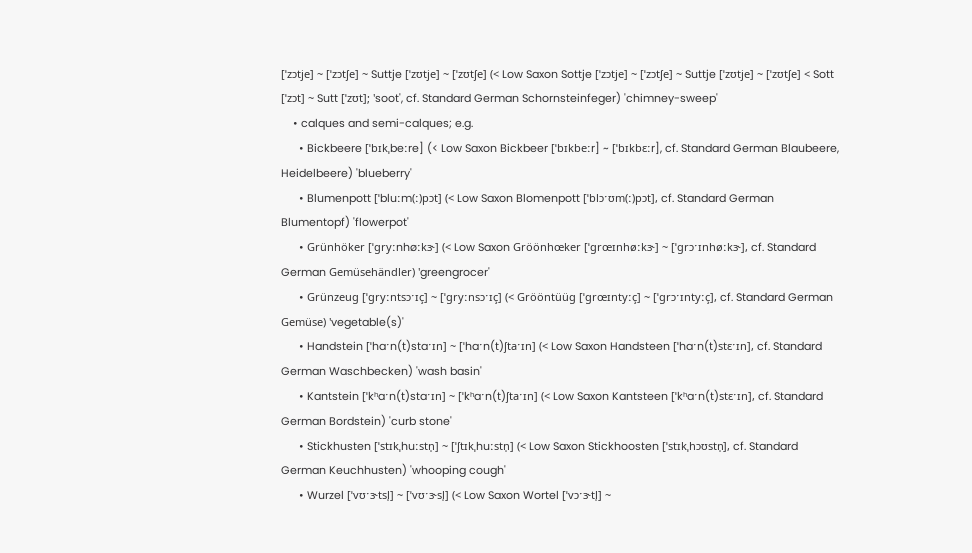[ˈzɔtje] ~ [ˈzɔtʃe] ~ Suttje [ˈzʊtje] ~ [ˈzʊtʃe] (< Low Saxon Sottje [ˈzɔtje] ~ [ˈzɔtʃe] ~ Suttje [ˈzʊtje] ~ [ˈzʊtʃe] < Sott [ˈzɔt] ~ Sutt [ˈzʊt]; 'soot', cf. Standard German Schornsteinfeger) 'chimney-sweep'
    • calques and semi-calques; e.g.
      • Bickbeere [ˈbɪkˌbeːre] (< Low Saxon Bickbeer [ˈbɪkbeːr] ~ [ˈbɪkbɛːr], cf. Standard German Blaubeere, Heidelbeere) 'blueberry'
      • Blumenpott [ˈbluːm(ː)pɔt] (< Low Saxon Blomenpott [ˈblɔˑʊm(ː)pɔt], cf. Standard German Blumentopf) 'flowerpot'
      • Grünhöker [ˈɡryːnhøːkɝ] (< Low Saxon Gröönhœker [ˈɡrœɪnhøːkɝ] ~ [ˈɡrɔˑɪnhøːkɝ], cf. Standard German Gemüsehändler) 'greengrocer'
      • Grünzeug [ˈɡryːntsɔˑɪç] ~ [ˈɡryːnsɔˑɪç] (< Grööntüüg [ˈɡrœɪntyːç] ~ [ˈɡrɔˑɪntyːç], cf. Standard German Gemüse) 'vegetable(s)'
      • Handstein [ˈhaˑn(t)staˑɪn] ~ [ˈhaˑn(t)ʃtaˑɪn] (< Low Saxon Handsteen [ˈhaˑn(t)stɛˑɪn], cf. Standard German Waschbecken) 'wash basin'
      • Kantstein [ˈkʰaˑn(t)staˑɪn] ~ [ˈkʰaˑn(t)ʃtaˑɪn] (< Low Saxon Kantsteen [ˈkʰaˑn(t)stɛˑɪn], cf. Standard German Bordstein) 'curb stone'
      • Stickhusten [ˈstɪkˌhuːstn̩] ~ [ˈʃtɪkˌhuːstn̩] (< Low Saxon Stickhoosten [ˈstɪkˌhɔʊstn̩], cf. Standard German Keuchhusten) 'whooping cough'
      • Wurzel [ˈvʊˑɝtsl̩] ~ [ˈvʊˑɝsl̩] (< Low Saxon Wortel [ˈvɔˑɝtl̩] ~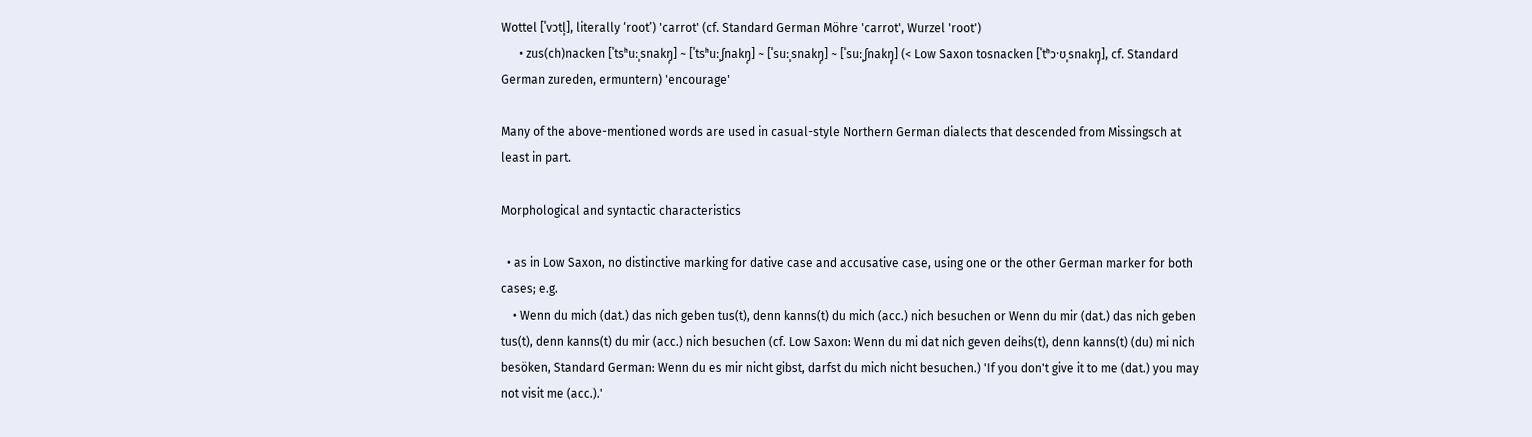Wottel [ˈvɔtl̩], literally ‘root’) 'carrot' (cf. Standard German Möhre 'carrot', Wurzel 'root')
      • zus(ch)nacken [ˈtsʰuːˌsnakŋ̩] ~ [ˈtsʰuːˌʃnakŋ̩] ~ [ˈsuːˌsnakŋ̩] ~ [ˈsuːˌʃnakŋ̩] (< Low Saxon tosnacken [ˈtʰɔˑʊˌsnakŋ̩], cf. Standard German zureden, ermuntern) 'encourage'

Many of the above-mentioned words are used in casual-style Northern German dialects that descended from Missingsch at least in part.

Morphological and syntactic characteristics

  • as in Low Saxon, no distinctive marking for dative case and accusative case, using one or the other German marker for both cases; e.g.
    • Wenn du mich (dat.) das nich geben tus(t), denn kanns(t) du mich (acc.) nich besuchen or Wenn du mir (dat.) das nich geben tus(t), denn kanns(t) du mir (acc.) nich besuchen (cf. Low Saxon: Wenn du mi dat nich geven deihs(t), denn kanns(t) (du) mi nich besöken, Standard German: Wenn du es mir nicht gibst, darfst du mich nicht besuchen.) 'If you don't give it to me (dat.) you may not visit me (acc.).'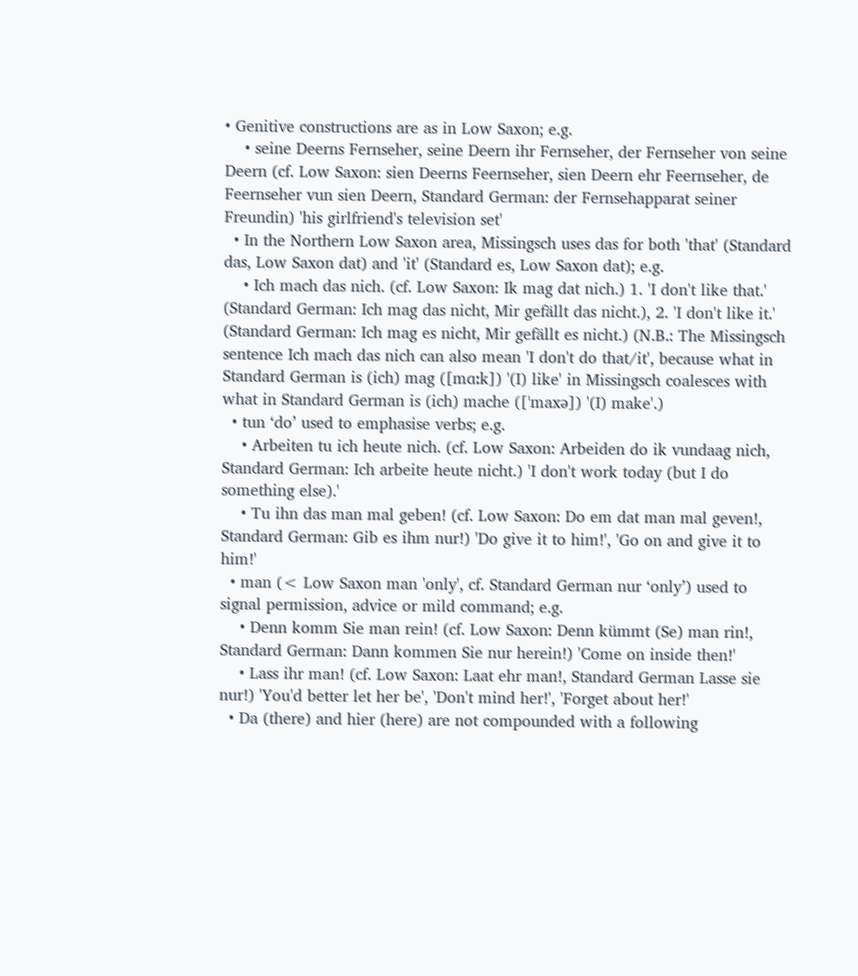• Genitive constructions are as in Low Saxon; e.g.
    • seine Deerns Fernseher, seine Deern ihr Fernseher, der Fernseher von seine Deern (cf. Low Saxon: sien Deerns Feernseher, sien Deern ehr Feernseher, de Feernseher vun sien Deern, Standard German: der Fernsehapparat seiner Freundin) 'his girlfriend's television set'
  • In the Northern Low Saxon area, Missingsch uses das for both 'that' (Standard das, Low Saxon dat) and 'it' (Standard es, Low Saxon dat); e.g.
    • Ich mach das nich. (cf. Low Saxon: Ik mag dat nich.) 1. 'I don't like that.' (Standard German: Ich mag das nicht, Mir gefällt das nicht.), 2. 'I don't like it.' (Standard German: Ich mag es nicht, Mir gefällt es nicht.) (N.B.: The Missingsch sentence Ich mach das nich can also mean 'I don't do that/it', because what in Standard German is (ich) mag ([mɑːk]) '(I) like' in Missingsch coalesces with what in Standard German is (ich) mache ([ˈmaxə]) '(I) make'.)
  • tun ‘do’ used to emphasise verbs; e.g.
    • Arbeiten tu ich heute nich. (cf. Low Saxon: Arbeiden do ik vundaag nich, Standard German: Ich arbeite heute nicht.) 'I don't work today (but I do something else).'
    • Tu ihn das man mal geben! (cf. Low Saxon: Do em dat man mal geven!, Standard German: Gib es ihm nur!) 'Do give it to him!', 'Go on and give it to him!'
  • man (< Low Saxon man 'only', cf. Standard German nur ‘only’) used to signal permission, advice or mild command; e.g.
    • Denn komm Sie man rein! (cf. Low Saxon: Denn kümmt (Se) man rin!, Standard German: Dann kommen Sie nur herein!) 'Come on inside then!'
    • Lass ihr man! (cf. Low Saxon: Laat ehr man!, Standard German Lasse sie nur!) 'You'd better let her be', 'Don't mind her!', 'Forget about her!'
  • Da (there) and hier (here) are not compounded with a following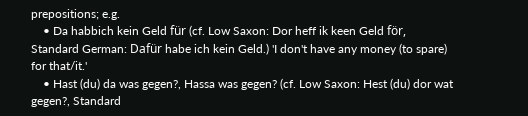prepositions; e.g.
    • Da habbich kein Geld für (cf. Low Saxon: Dor heff ik keen Geld för, Standard German: Dafür habe ich kein Geld.) 'I don't have any money (to spare) for that/it.'
    • Hast (du) da was gegen?, Hassa was gegen? (cf. Low Saxon: Hest (du) dor wat gegen?, Standard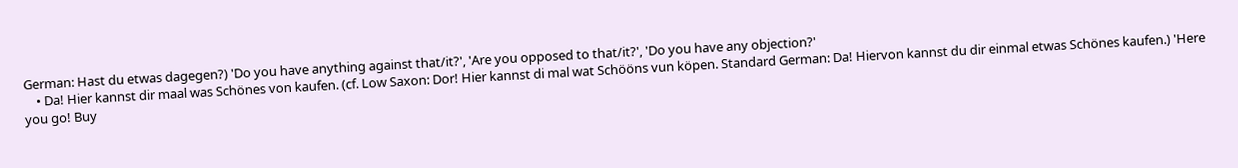German: Hast du etwas dagegen?) 'Do you have anything against that/it?', 'Are you opposed to that/it?', 'Do you have any objection?'
    • Da! Hier kannst dir maal was Schönes von kaufen. (cf. Low Saxon: Dor! Hier kannst di mal wat Schööns vun köpen. Standard German: Da! Hiervon kannst du dir einmal etwas Schönes kaufen.) 'Here you go! Buy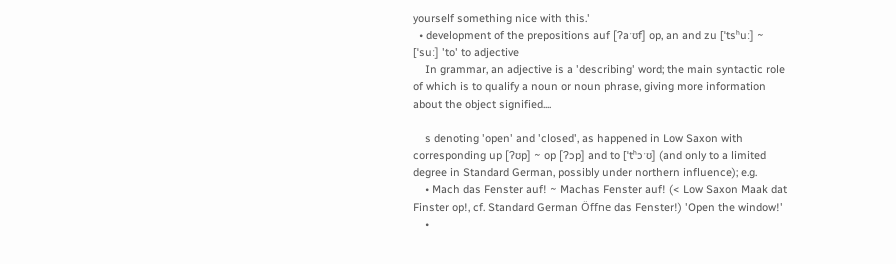yourself something nice with this.'
  • development of the prepositions auf [ʔaˑʊf] op, an and zu [ˈtsʰuː] ~ [ˈsuː] 'to' to adjective
    In grammar, an adjective is a 'describing' word; the main syntactic role of which is to qualify a noun or noun phrase, giving more information about the object signified....

    s denoting 'open' and 'closed', as happened in Low Saxon with corresponding up [ʔʊp] ~ op [ʔɔp] and to [ˈtʰɔˑʊ] (and only to a limited degree in Standard German, possibly under northern influence); e.g.
    • Mach das Fenster auf! ~ Machas Fenster auf! (< Low Saxon Maak dat Finster op!, cf. Standard German Öffne das Fenster!) 'Open the window!'
    •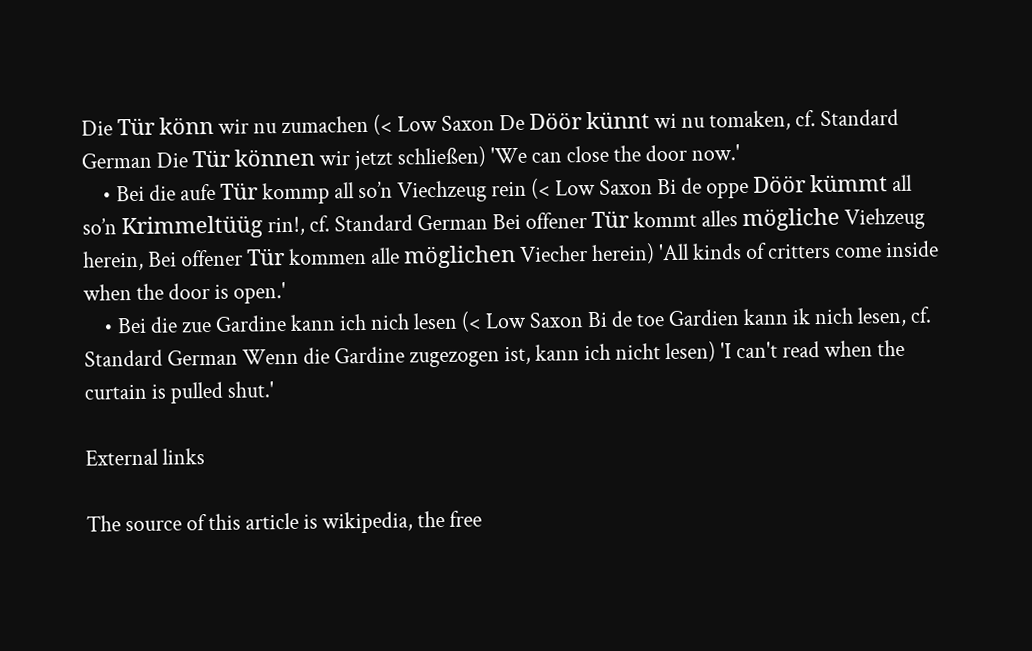Die Tür könn wir nu zumachen (< Low Saxon De Döör künnt wi nu tomaken, cf. Standard German Die Tür können wir jetzt schließen) 'We can close the door now.'
    • Bei die aufe Tür kommp all so’n Viechzeug rein (< Low Saxon Bi de oppe Döör kümmt all so’n Krimmeltüüg rin!, cf. Standard German Bei offener Tür kommt alles mögliche Viehzeug herein, Bei offener Tür kommen alle möglichen Viecher herein) 'All kinds of critters come inside when the door is open.'
    • Bei die zue Gardine kann ich nich lesen (< Low Saxon Bi de toe Gardien kann ik nich lesen, cf. Standard German Wenn die Gardine zugezogen ist, kann ich nicht lesen) 'I can't read when the curtain is pulled shut.'

External links

The source of this article is wikipedia, the free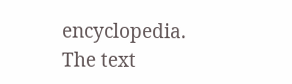encyclopedia.  The text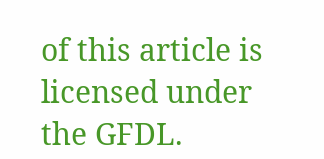of this article is licensed under the GFDL.